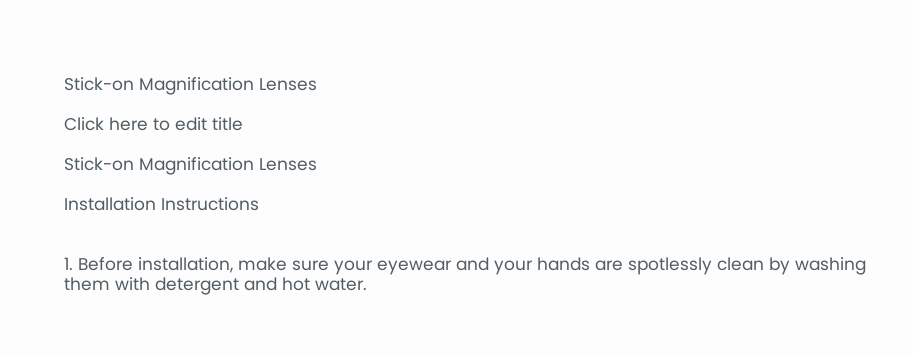Stick-on Magnification Lenses

Click here to edit title

Stick-on Magnification Lenses

Installation Instructions


1. Before installation, make sure your eyewear and your hands are spotlessly clean by washing them with detergent and hot water.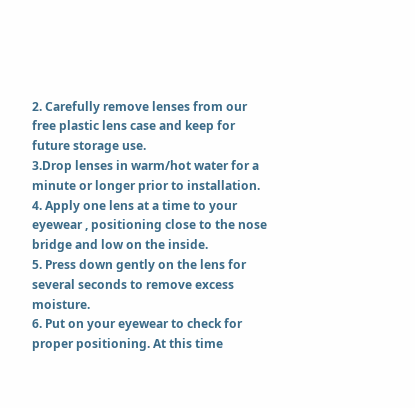2. Carefully remove lenses from our free plastic lens case and keep for future storage use.
3.Drop lenses in warm/hot water for a minute or longer prior to installation.
4. Apply one lens at a time to your eyewear , positioning close to the nose bridge and low on the inside.
5. Press down gently on the lens for several seconds to remove excess moisture.
6. Put on your eyewear to check for proper positioning. At this time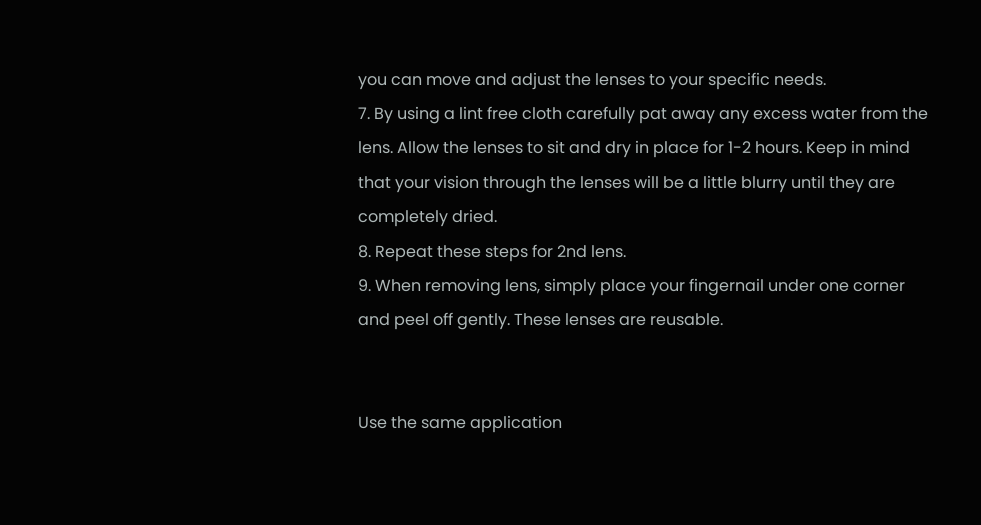you can move and adjust the lenses to your specific needs.
7. By using a lint free cloth carefully pat away any excess water from the lens. Allow the lenses to sit and dry in place for 1-2 hours. Keep in mind that your vision through the lenses will be a little blurry until they are completely dried.
8. Repeat these steps for 2nd lens.
9. When removing lens, simply place your fingernail under one corner and peel off gently. These lenses are reusable.


Use the same application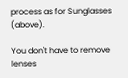process as for Sunglasses (above).

You don't have to remove lenses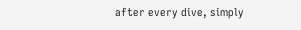after every dive, simply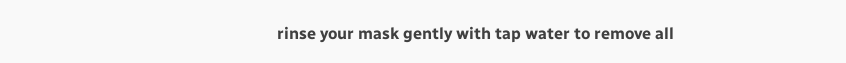rinse your mask gently with tap water to remove all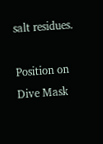salt residues.

Position on Dive Mask